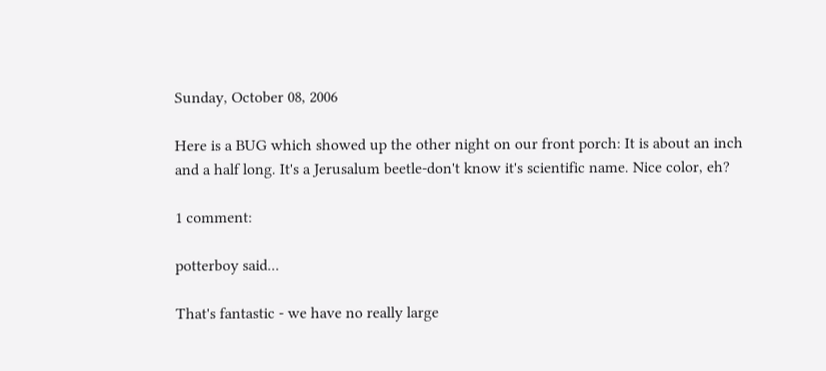Sunday, October 08, 2006

Here is a BUG which showed up the other night on our front porch: It is about an inch and a half long. It's a Jerusalum beetle-don't know it's scientific name. Nice color, eh?

1 comment:

potterboy said...

That's fantastic - we have no really large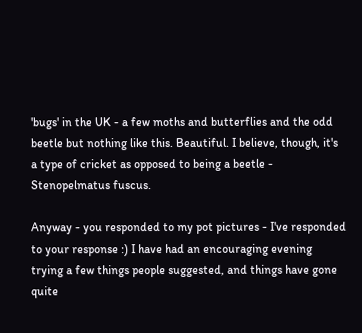'bugs' in the UK - a few moths and butterflies and the odd beetle but nothing like this. Beautiful. I believe, though, it's a type of cricket as opposed to being a beetle - Stenopelmatus fuscus.

Anyway - you responded to my pot pictures - I've responded to your response :) I have had an encouraging evening trying a few things people suggested, and things have gone quite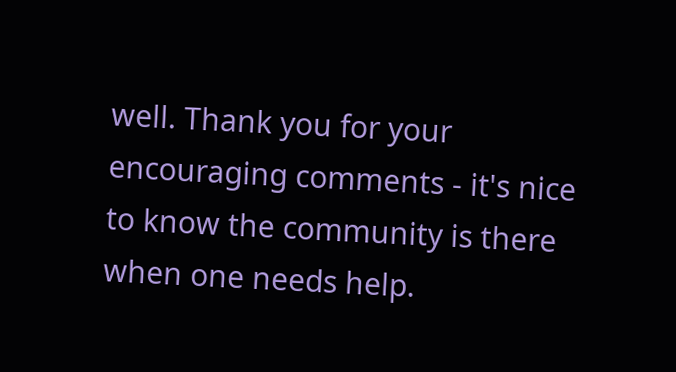well. Thank you for your encouraging comments - it's nice to know the community is there when one needs help.